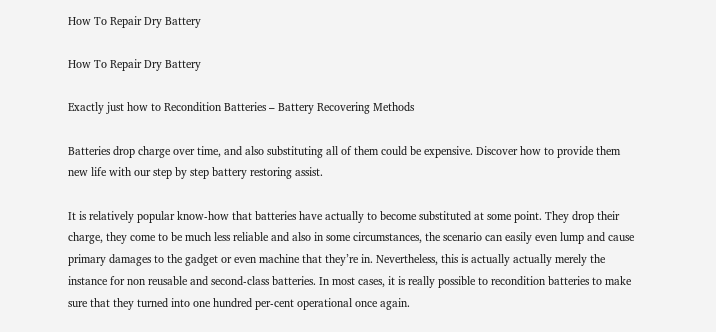How To Repair Dry Battery

How To Repair Dry Battery

Exactly just how to Recondition Batteries – Battery Recovering Methods

Batteries drop charge over time, and also substituting all of them could be expensive. Discover how to provide them new life with our step by step battery restoring assist.

It is relatively popular know-how that batteries have actually to become substituted at some point. They drop their charge, they come to be much less reliable and also in some circumstances, the scenario can easily even lump and cause primary damages to the gadget or even machine that they’re in. Nevertheless, this is actually actually merely the instance for non reusable and second-class batteries. In most cases, it is really possible to recondition batteries to make sure that they turned into one hundred per-cent operational once again.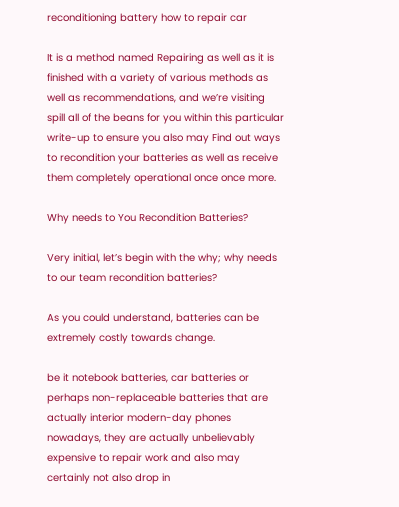reconditioning battery how to repair car

It is a method named Repairing as well as it is finished with a variety of various methods as well as recommendations, and we’re visiting spill all of the beans for you within this particular write-up to ensure you also may Find out ways to recondition your batteries as well as receive them completely operational once once more.

Why needs to You Recondition Batteries?

Very initial, let’s begin with the why; why needs to our team recondition batteries?

As you could understand, batteries can be extremely costly towards change.

be it notebook batteries, car batteries or perhaps non-replaceable batteries that are actually interior modern-day phones nowadays, they are actually unbelievably expensive to repair work and also may certainly not also drop in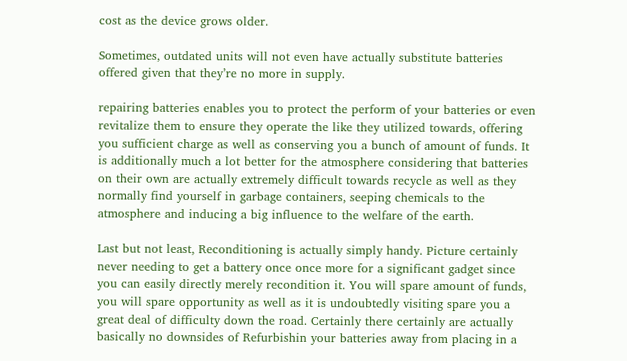cost as the device grows older.

Sometimes, outdated units will not even have actually substitute batteries offered given that they’re no more in supply.

repairing batteries enables you to protect the perform of your batteries or even revitalize them to ensure they operate the like they utilized towards, offering you sufficient charge as well as conserving you a bunch of amount of funds. It is additionally much a lot better for the atmosphere considering that batteries on their own are actually extremely difficult towards recycle as well as they normally find yourself in garbage containers, seeping chemicals to the atmosphere and inducing a big influence to the welfare of the earth.

Last but not least, Reconditioning is actually simply handy. Picture certainly never needing to get a battery once once more for a significant gadget since you can easily directly merely recondition it. You will spare amount of funds, you will spare opportunity as well as it is undoubtedly visiting spare you a great deal of difficulty down the road. Certainly there certainly are actually basically no downsides of Refurbishin your batteries away from placing in a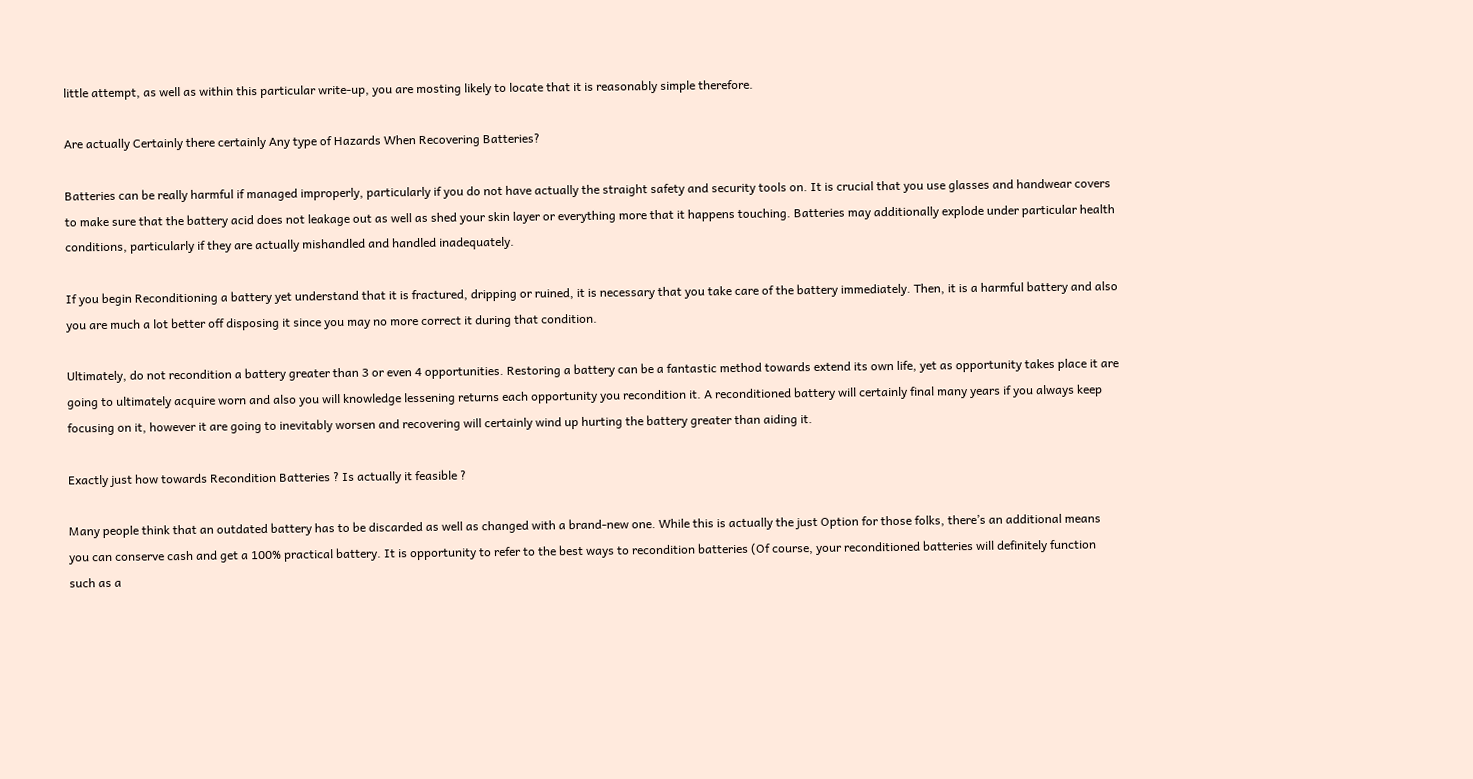little attempt, as well as within this particular write-up, you are mosting likely to locate that it is reasonably simple therefore.

Are actually Certainly there certainly Any type of Hazards When Recovering Batteries?

Batteries can be really harmful if managed improperly, particularly if you do not have actually the straight safety and security tools on. It is crucial that you use glasses and handwear covers to make sure that the battery acid does not leakage out as well as shed your skin layer or everything more that it happens touching. Batteries may additionally explode under particular health conditions, particularly if they are actually mishandled and handled inadequately.

If you begin Reconditioning a battery yet understand that it is fractured, dripping or ruined, it is necessary that you take care of the battery immediately. Then, it is a harmful battery and also you are much a lot better off disposing it since you may no more correct it during that condition.

Ultimately, do not recondition a battery greater than 3 or even 4 opportunities. Restoring a battery can be a fantastic method towards extend its own life, yet as opportunity takes place it are going to ultimately acquire worn and also you will knowledge lessening returns each opportunity you recondition it. A reconditioned battery will certainly final many years if you always keep focusing on it, however it are going to inevitably worsen and recovering will certainly wind up hurting the battery greater than aiding it.

Exactly just how towards Recondition Batteries ? Is actually it feasible ?

Many people think that an outdated battery has to be discarded as well as changed with a brand-new one. While this is actually the just Option for those folks, there’s an additional means you can conserve cash and get a 100% practical battery. It is opportunity to refer to the best ways to recondition batteries (Of course, your reconditioned batteries will definitely function such as a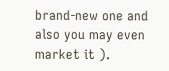brand-new one and also you may even market it ).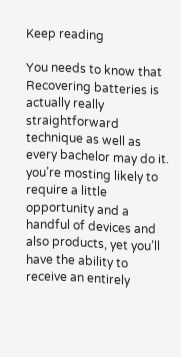Keep reading

You needs to know that Recovering batteries is actually really straightforward technique as well as every bachelor may do it. you’re mosting likely to require a little opportunity and a handful of devices and also products, yet you’ll have the ability to receive an entirely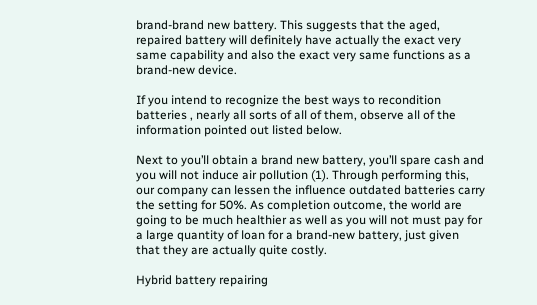brand-brand new battery. This suggests that the aged, repaired battery will definitely have actually the exact very same capability and also the exact very same functions as a brand-new device.

If you intend to recognize the best ways to recondition batteries , nearly all sorts of all of them, observe all of the information pointed out listed below.

Next to you’ll obtain a brand new battery, you’ll spare cash and you will not induce air pollution (1). Through performing this, our company can lessen the influence outdated batteries carry the setting for 50%. As completion outcome, the world are going to be much healthier as well as you will not must pay for a large quantity of loan for a brand-new battery, just given that they are actually quite costly.

Hybrid battery repairing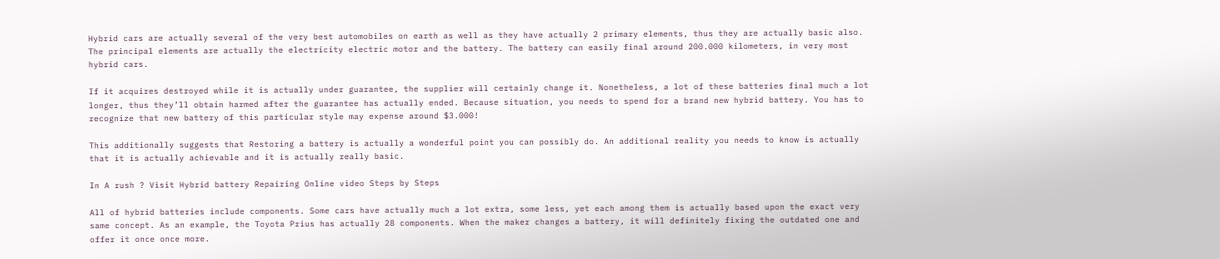Hybrid cars are actually several of the very best automobiles on earth as well as they have actually 2 primary elements, thus they are actually basic also. The principal elements are actually the electricity electric motor and the battery. The battery can easily final around 200.000 kilometers, in very most hybrid cars.

If it acquires destroyed while it is actually under guarantee, the supplier will certainly change it. Nonetheless, a lot of these batteries final much a lot longer, thus they’ll obtain harmed after the guarantee has actually ended. Because situation, you needs to spend for a brand new hybrid battery. You has to recognize that new battery of this particular style may expense around $3.000!

This additionally suggests that Restoring a battery is actually a wonderful point you can possibly do. An additional reality you needs to know is actually that it is actually achievable and it is actually really basic.

In A rush ? Visit Hybrid battery Repairing Online video Steps by Steps

All of hybrid batteries include components. Some cars have actually much a lot extra, some less, yet each among them is actually based upon the exact very same concept. As an example, the Toyota Prius has actually 28 components. When the maker changes a battery, it will definitely fixing the outdated one and offer it once once more.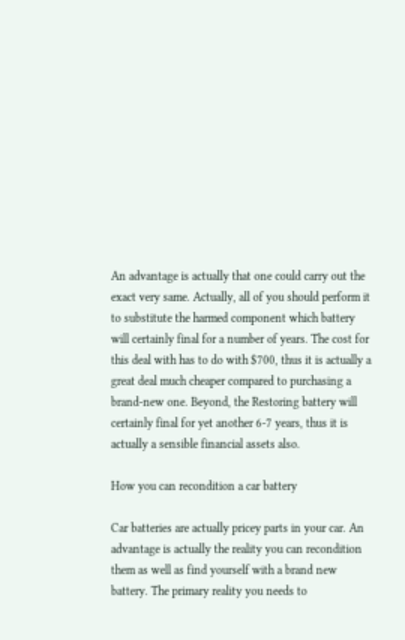An advantage is actually that one could carry out the exact very same. Actually, all of you should perform it to substitute the harmed component which battery will certainly final for a number of years. The cost for this deal with has to do with $700, thus it is actually a great deal much cheaper compared to purchasing a brand-new one. Beyond, the Restoring battery will certainly final for yet another 6-7 years, thus it is actually a sensible financial assets also.

How you can recondition a car battery

Car batteries are actually pricey parts in your car. An advantage is actually the reality you can recondition them as well as find yourself with a brand new battery. The primary reality you needs to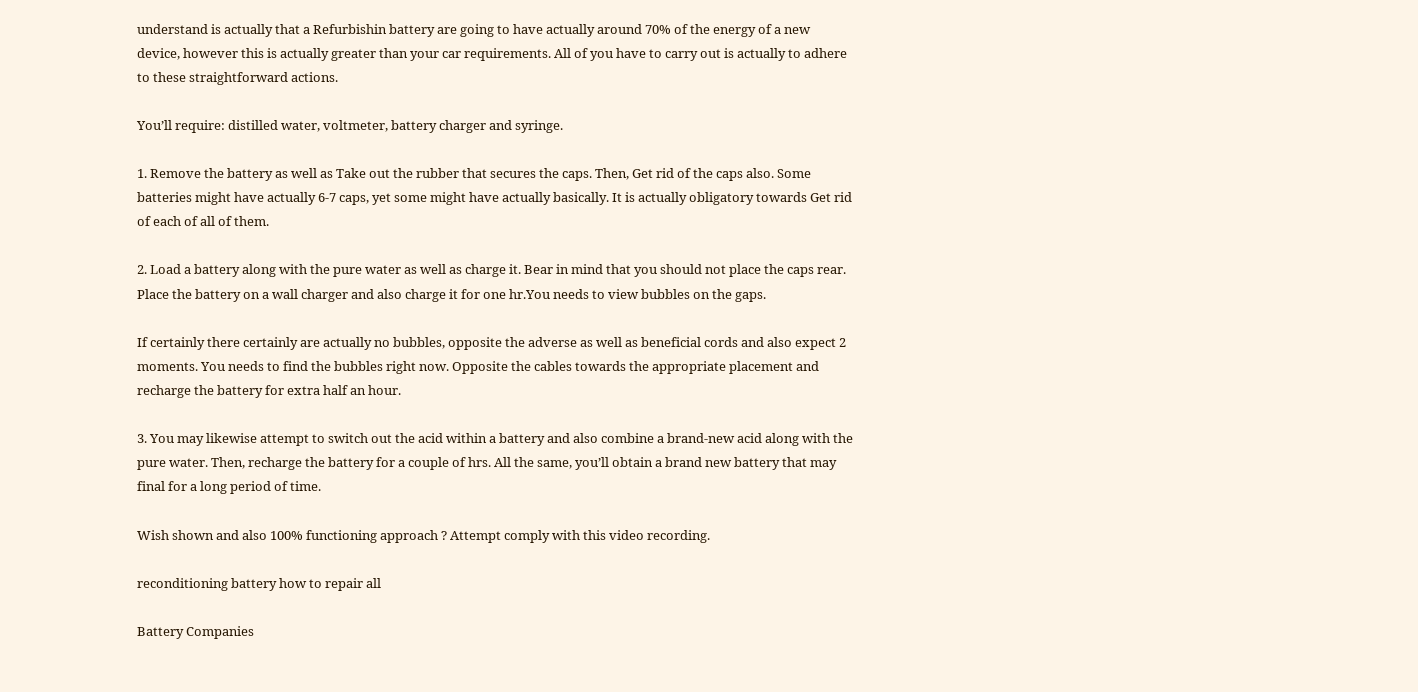understand is actually that a Refurbishin battery are going to have actually around 70% of the energy of a new device, however this is actually greater than your car requirements. All of you have to carry out is actually to adhere to these straightforward actions.

You’ll require: distilled water, voltmeter, battery charger and syringe.

1. Remove the battery as well as Take out the rubber that secures the caps. Then, Get rid of the caps also. Some batteries might have actually 6-7 caps, yet some might have actually basically. It is actually obligatory towards Get rid of each of all of them.

2. Load a battery along with the pure water as well as charge it. Bear in mind that you should not place the caps rear. Place the battery on a wall charger and also charge it for one hr.You needs to view bubbles on the gaps.

If certainly there certainly are actually no bubbles, opposite the adverse as well as beneficial cords and also expect 2 moments. You needs to find the bubbles right now. Opposite the cables towards the appropriate placement and recharge the battery for extra half an hour.

3. You may likewise attempt to switch out the acid within a battery and also combine a brand-new acid along with the pure water. Then, recharge the battery for a couple of hrs. All the same, you’ll obtain a brand new battery that may final for a long period of time.

Wish shown and also 100% functioning approach ? Attempt comply with this video recording.

reconditioning battery how to repair all

Battery Companies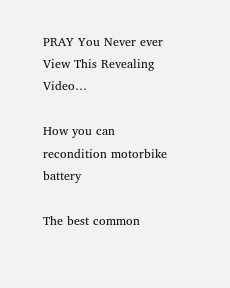PRAY You Never ever View This Revealing Video…

How you can recondition motorbike battery

The best common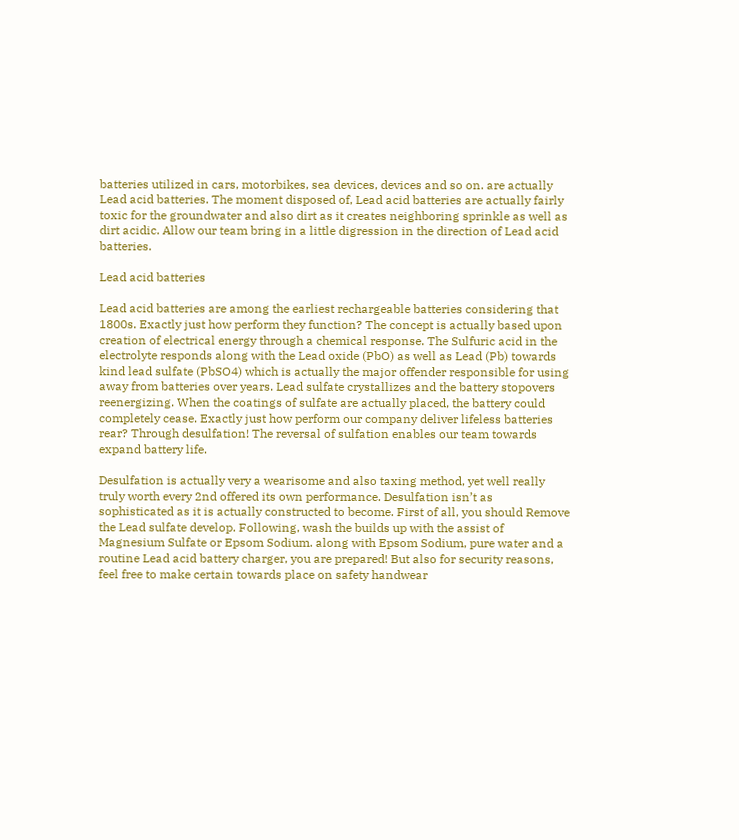batteries utilized in cars, motorbikes, sea devices, devices and so on. are actually Lead acid batteries. The moment disposed of, Lead acid batteries are actually fairly toxic for the groundwater and also dirt as it creates neighboring sprinkle as well as dirt acidic. Allow our team bring in a little digression in the direction of Lead acid batteries.

Lead acid batteries

Lead acid batteries are among the earliest rechargeable batteries considering that 1800s. Exactly just how perform they function? The concept is actually based upon creation of electrical energy through a chemical response. The Sulfuric acid in the electrolyte responds along with the Lead oxide (PbO) as well as Lead (Pb) towards kind lead sulfate (PbSO4) which is actually the major offender responsible for using away from batteries over years. Lead sulfate crystallizes and the battery stopovers reenergizing. When the coatings of sulfate are actually placed, the battery could completely cease. Exactly just how perform our company deliver lifeless batteries rear? Through desulfation! The reversal of sulfation enables our team towards expand battery life.

Desulfation is actually very a wearisome and also taxing method, yet well really truly worth every 2nd offered its own performance. Desulfation isn’t as sophisticated as it is actually constructed to become. First of all, you should Remove the Lead sulfate develop. Following, wash the builds up with the assist of Magnesium Sulfate or Epsom Sodium. along with Epsom Sodium, pure water and a routine Lead acid battery charger, you are prepared! But also for security reasons, feel free to make certain towards place on safety handwear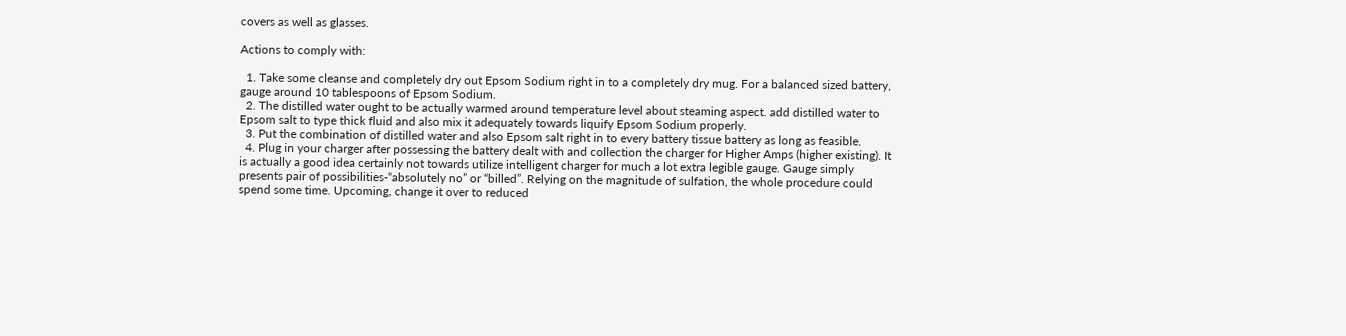covers as well as glasses.

Actions to comply with:

  1. Take some cleanse and completely dry out Epsom Sodium right in to a completely dry mug. For a balanced sized battery, gauge around 10 tablespoons of Epsom Sodium.
  2. The distilled water ought to be actually warmed around temperature level about steaming aspect. add distilled water to Epsom salt to type thick fluid and also mix it adequately towards liquify Epsom Sodium properly.
  3. Put the combination of distilled water and also Epsom salt right in to every battery tissue battery as long as feasible.
  4. Plug in your charger after possessing the battery dealt with and collection the charger for Higher Amps (higher existing). It is actually a good idea certainly not towards utilize intelligent charger for much a lot extra legible gauge. Gauge simply presents pair of possibilities-“absolutely no” or “billed”. Relying on the magnitude of sulfation, the whole procedure could spend some time. Upcoming, change it over to reduced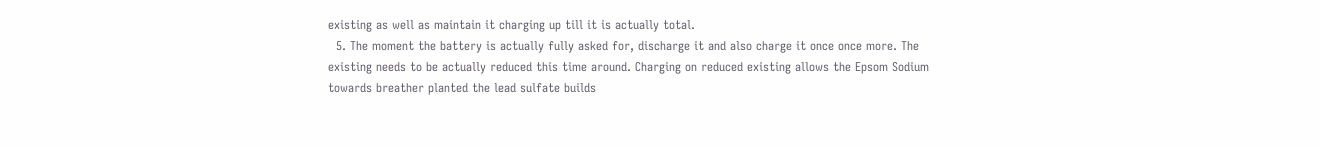existing as well as maintain it charging up till it is actually total.
  5. The moment the battery is actually fully asked for, discharge it and also charge it once once more. The existing needs to be actually reduced this time around. Charging on reduced existing allows the Epsom Sodium towards breather planted the lead sulfate builds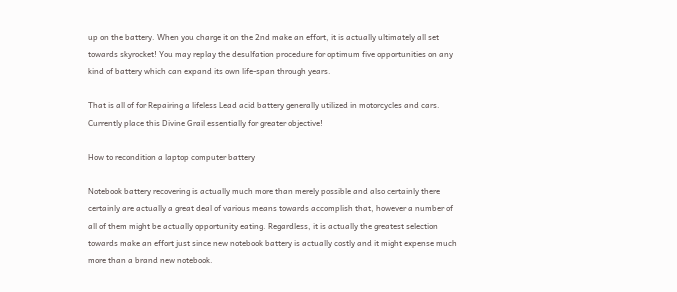up on the battery. When you charge it on the 2nd make an effort, it is actually ultimately all set towards skyrocket! You may replay the desulfation procedure for optimum five opportunities on any kind of battery which can expand its own life-span through years.

That is all of for Repairing a lifeless Lead acid battery generally utilized in motorcycles and cars. Currently place this Divine Grail essentially for greater objective!

How to recondition a laptop computer battery

Notebook battery recovering is actually much more than merely possible and also certainly there certainly are actually a great deal of various means towards accomplish that, however a number of all of them might be actually opportunity eating. Regardless, it is actually the greatest selection towards make an effort just since new notebook battery is actually costly and it might expense much more than a brand new notebook.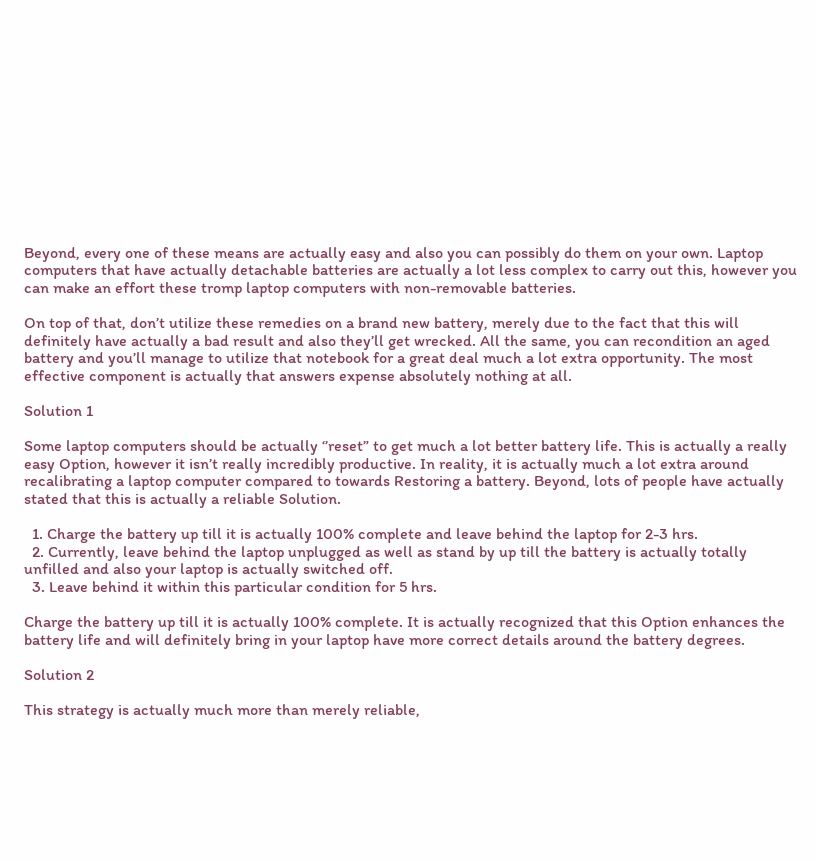Beyond, every one of these means are actually easy and also you can possibly do them on your own. Laptop computers that have actually detachable batteries are actually a lot less complex to carry out this, however you can make an effort these tromp laptop computers with non-removable batteries.

On top of that, don’t utilize these remedies on a brand new battery, merely due to the fact that this will definitely have actually a bad result and also they’ll get wrecked. All the same, you can recondition an aged battery and you’ll manage to utilize that notebook for a great deal much a lot extra opportunity. The most effective component is actually that answers expense absolutely nothing at all.

Solution 1

Some laptop computers should be actually ‘’reset” to get much a lot better battery life. This is actually a really easy Option, however it isn’t really incredibly productive. In reality, it is actually much a lot extra around recalibrating a laptop computer compared to towards Restoring a battery. Beyond, lots of people have actually stated that this is actually a reliable Solution.

  1. Charge the battery up till it is actually 100% complete and leave behind the laptop for 2-3 hrs.
  2. Currently, leave behind the laptop unplugged as well as stand by up till the battery is actually totally unfilled and also your laptop is actually switched off.
  3. Leave behind it within this particular condition for 5 hrs.

Charge the battery up till it is actually 100% complete. It is actually recognized that this Option enhances the battery life and will definitely bring in your laptop have more correct details around the battery degrees.

Solution 2

This strategy is actually much more than merely reliable,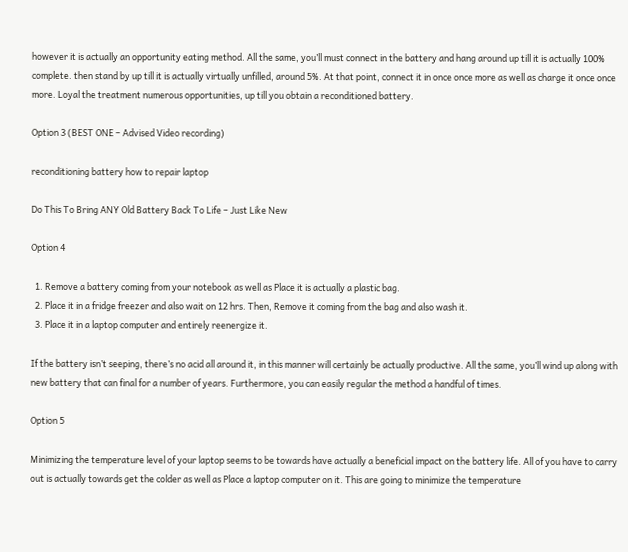however it is actually an opportunity eating method. All the same, you’ll must connect in the battery and hang around up till it is actually 100% complete. then stand by up till it is actually virtually unfilled, around 5%. At that point, connect it in once once more as well as charge it once once more. Loyal the treatment numerous opportunities, up till you obtain a reconditioned battery.

Option 3 (BEST ONE – Advised Video recording)

reconditioning battery how to repair laptop

Do This To Bring ANY Old Battery Back To Life – Just Like New

Option 4

  1. Remove a battery coming from your notebook as well as Place it is actually a plastic bag.
  2. Place it in a fridge freezer and also wait on 12 hrs. Then, Remove it coming from the bag and also wash it.
  3. Place it in a laptop computer and entirely reenergize it.

If the battery isn’t seeping, there’s no acid all around it, in this manner will certainly be actually productive. All the same, you’ll wind up along with new battery that can final for a number of years. Furthermore, you can easily regular the method a handful of times.

Option 5

Minimizing the temperature level of your laptop seems to be towards have actually a beneficial impact on the battery life. All of you have to carry out is actually towards get the colder as well as Place a laptop computer on it. This are going to minimize the temperature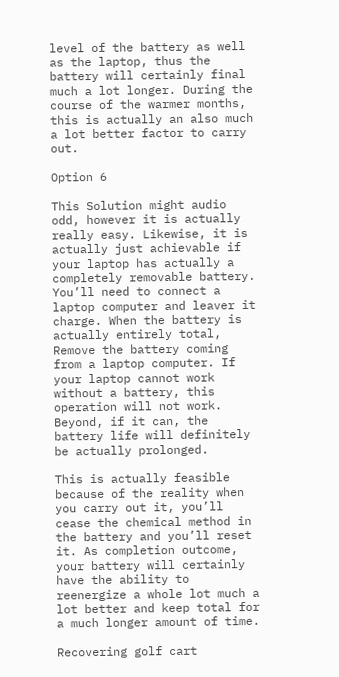level of the battery as well as the laptop, thus the battery will certainly final much a lot longer. During the course of the warmer months, this is actually an also much a lot better factor to carry out.

Option 6

This Solution might audio odd, however it is actually really easy. Likewise, it is actually just achievable if your laptop has actually a completely removable battery. You’ll need to connect a laptop computer and leaver it charge. When the battery is actually entirely total, Remove the battery coming from a laptop computer. If your laptop cannot work without a battery, this operation will not work. Beyond, if it can, the battery life will definitely be actually prolonged.

This is actually feasible because of the reality when you carry out it, you’ll cease the chemical method in the battery and you’ll reset it. As completion outcome, your battery will certainly have the ability to reenergize a whole lot much a lot better and keep total for a much longer amount of time.

Recovering golf cart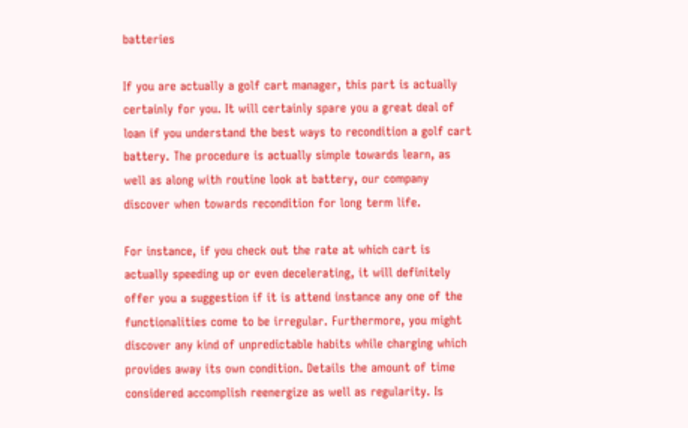batteries

If you are actually a golf cart manager, this part is actually certainly for you. It will certainly spare you a great deal of loan if you understand the best ways to recondition a golf cart battery. The procedure is actually simple towards learn, as well as along with routine look at battery, our company discover when towards recondition for long term life.

For instance, if you check out the rate at which cart is actually speeding up or even decelerating, it will definitely offer you a suggestion if it is attend instance any one of the functionalities come to be irregular. Furthermore, you might discover any kind of unpredictable habits while charging which provides away its own condition. Details the amount of time considered accomplish reenergize as well as regularity. Is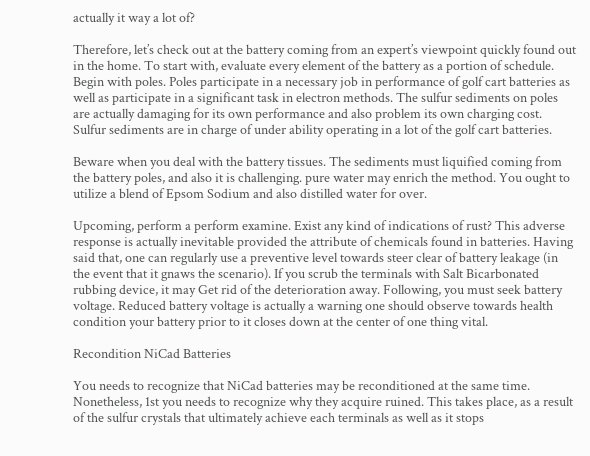actually it way a lot of?

Therefore, let’s check out at the battery coming from an expert’s viewpoint quickly found out in the home. To start with, evaluate every element of the battery as a portion of schedule. Begin with poles. Poles participate in a necessary job in performance of golf cart batteries as well as participate in a significant task in electron methods. The sulfur sediments on poles are actually damaging for its own performance and also problem its own charging cost. Sulfur sediments are in charge of under ability operating in a lot of the golf cart batteries.

Beware when you deal with the battery tissues. The sediments must liquified coming from the battery poles, and also it is challenging. pure water may enrich the method. You ought to utilize a blend of Epsom Sodium and also distilled water for over.

Upcoming, perform a perform examine. Exist any kind of indications of rust? This adverse response is actually inevitable provided the attribute of chemicals found in batteries. Having said that, one can regularly use a preventive level towards steer clear of battery leakage (in the event that it gnaws the scenario). If you scrub the terminals with Salt Bicarbonated rubbing device, it may Get rid of the deterioration away. Following, you must seek battery voltage. Reduced battery voltage is actually a warning one should observe towards health condition your battery prior to it closes down at the center of one thing vital.

Recondition NiCad Batteries

You needs to recognize that NiCad batteries may be reconditioned at the same time. Nonetheless, 1st you needs to recognize why they acquire ruined. This takes place, as a result of the sulfur crystals that ultimately achieve each terminals as well as it stops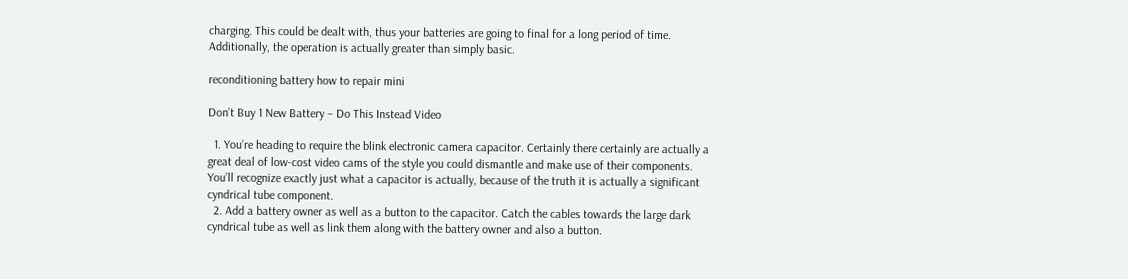charging. This could be dealt with, thus your batteries are going to final for a long period of time. Additionally, the operation is actually greater than simply basic.

reconditioning battery how to repair mini

Don’t Buy 1 New Battery – Do This Instead Video

  1. You’re heading to require the blink electronic camera capacitor. Certainly there certainly are actually a great deal of low-cost video cams of the style you could dismantle and make use of their components. You’ll recognize exactly just what a capacitor is actually, because of the truth it is actually a significant cyndrical tube component.
  2. Add a battery owner as well as a button to the capacitor. Catch the cables towards the large dark cyndrical tube as well as link them along with the battery owner and also a button.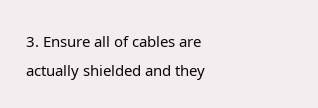3. Ensure all of cables are actually shielded and they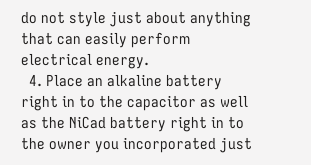do not style just about anything that can easily perform electrical energy.
  4. Place an alkaline battery right in to the capacitor as well as the NiCad battery right in to the owner you incorporated just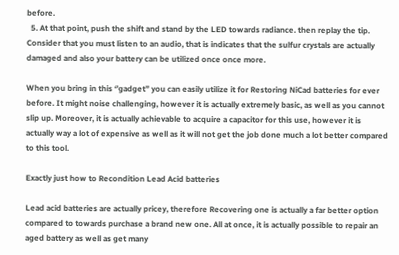before.
  5. At that point, push the shift and stand by the LED towards radiance. then replay the tip. Consider that you must listen to an audio, that is indicates that the sulfur crystals are actually damaged and also your battery can be utilized once once more.

When you bring in this ‘’gadget” you can easily utilize it for Restoring NiCad batteries for ever before. It might noise challenging, however it is actually extremely basic, as well as you cannot slip up. Moreover, it is actually achievable to acquire a capacitor for this use, however it is actually way a lot of expensive as well as it will not get the job done much a lot better compared to this tool.

Exactly just how to Recondition Lead Acid batteries

Lead acid batteries are actually pricey, therefore Recovering one is actually a far better option compared to towards purchase a brand new one. All at once, it is actually possible to repair an aged battery as well as get many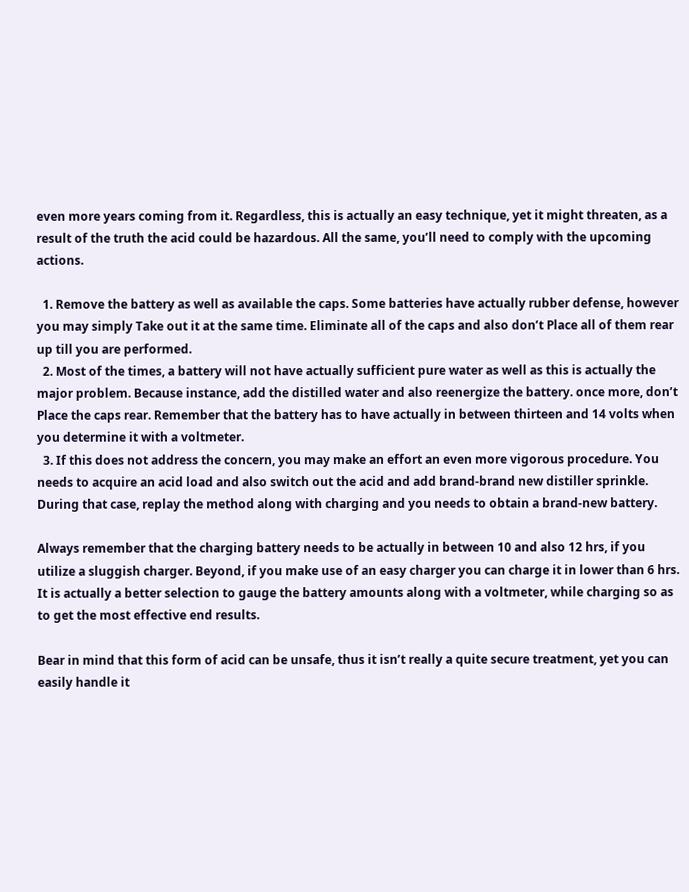even more years coming from it. Regardless, this is actually an easy technique, yet it might threaten, as a result of the truth the acid could be hazardous. All the same, you’ll need to comply with the upcoming actions.

  1. Remove the battery as well as available the caps. Some batteries have actually rubber defense, however you may simply Take out it at the same time. Eliminate all of the caps and also don’t Place all of them rear up till you are performed.
  2. Most of the times, a battery will not have actually sufficient pure water as well as this is actually the major problem. Because instance, add the distilled water and also reenergize the battery. once more, don’t Place the caps rear. Remember that the battery has to have actually in between thirteen and 14 volts when you determine it with a voltmeter.
  3. If this does not address the concern, you may make an effort an even more vigorous procedure. You needs to acquire an acid load and also switch out the acid and add brand-brand new distiller sprinkle. During that case, replay the method along with charging and you needs to obtain a brand-new battery.

Always remember that the charging battery needs to be actually in between 10 and also 12 hrs, if you utilize a sluggish charger. Beyond, if you make use of an easy charger you can charge it in lower than 6 hrs. It is actually a better selection to gauge the battery amounts along with a voltmeter, while charging so as to get the most effective end results.

Bear in mind that this form of acid can be unsafe, thus it isn’t really a quite secure treatment, yet you can easily handle it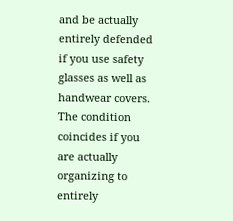and be actually entirely defended if you use safety glasses as well as handwear covers. The condition coincides if you are actually organizing to entirely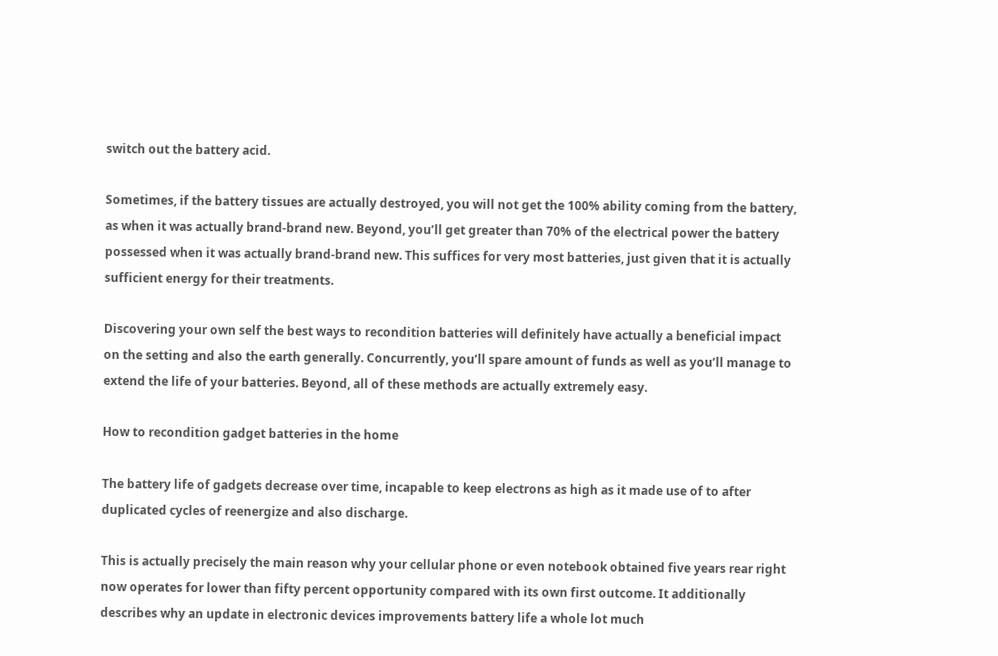switch out the battery acid.

Sometimes, if the battery tissues are actually destroyed, you will not get the 100% ability coming from the battery, as when it was actually brand-brand new. Beyond, you’ll get greater than 70% of the electrical power the battery possessed when it was actually brand-brand new. This suffices for very most batteries, just given that it is actually sufficient energy for their treatments.

Discovering your own self the best ways to recondition batteries will definitely have actually a beneficial impact on the setting and also the earth generally. Concurrently, you’ll spare amount of funds as well as you’ll manage to extend the life of your batteries. Beyond, all of these methods are actually extremely easy.

How to recondition gadget batteries in the home

The battery life of gadgets decrease over time, incapable to keep electrons as high as it made use of to after duplicated cycles of reenergize and also discharge.

This is actually precisely the main reason why your cellular phone or even notebook obtained five years rear right now operates for lower than fifty percent opportunity compared with its own first outcome. It additionally describes why an update in electronic devices improvements battery life a whole lot much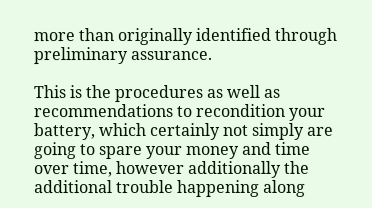more than originally identified through preliminary assurance.

This is the procedures as well as recommendations to recondition your battery, which certainly not simply are going to spare your money and time over time, however additionally the additional trouble happening along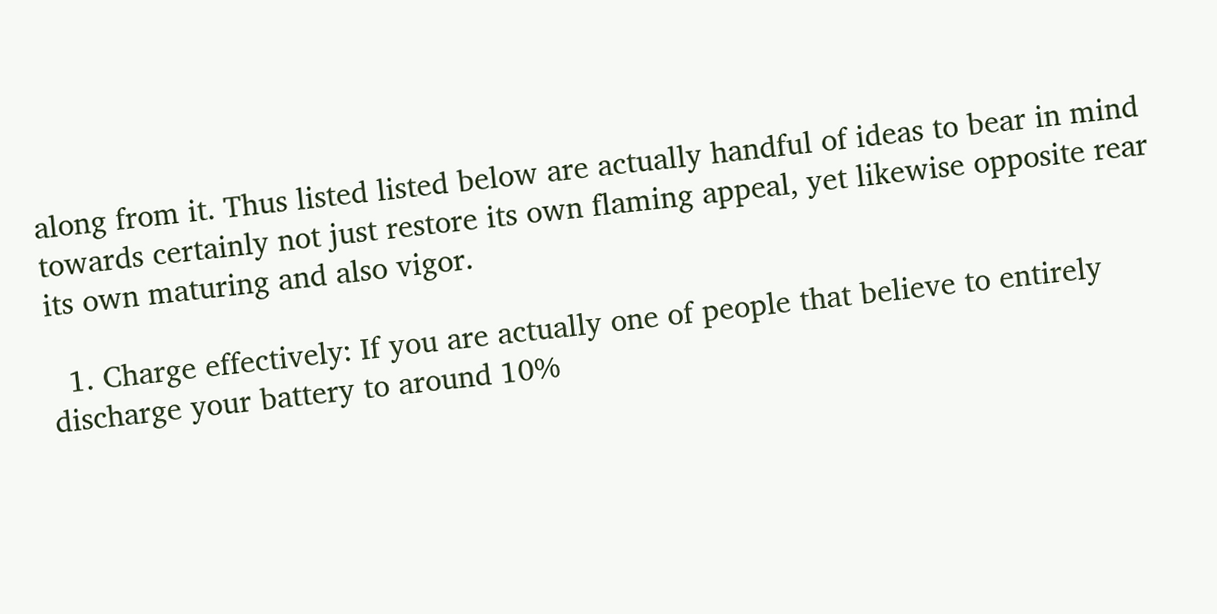along from it. Thus listed listed below are actually handful of ideas to bear in mind towards certainly not just restore its own flaming appeal, yet likewise opposite rear its own maturing and also vigor.

  1. Charge effectively: If you are actually one of people that believe to entirely discharge your battery to around 10%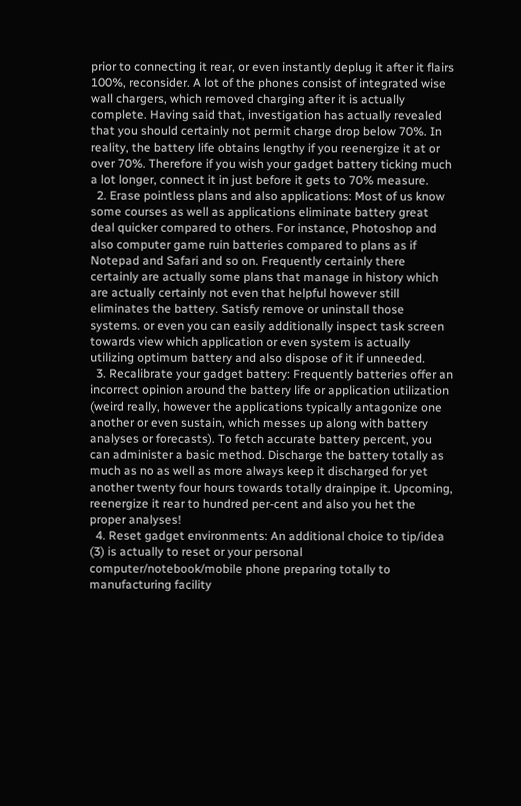prior to connecting it rear, or even instantly deplug it after it flairs 100%, reconsider. A lot of the phones consist of integrated wise wall chargers, which removed charging after it is actually complete. Having said that, investigation has actually revealed that you should certainly not permit charge drop below 70%. In reality, the battery life obtains lengthy if you reenergize it at or over 70%. Therefore if you wish your gadget battery ticking much a lot longer, connect it in just before it gets to 70% measure.
  2. Erase pointless plans and also applications: Most of us know some courses as well as applications eliminate battery great deal quicker compared to others. For instance, Photoshop and also computer game ruin batteries compared to plans as if Notepad and Safari and so on. Frequently certainly there certainly are actually some plans that manage in history which are actually certainly not even that helpful however still eliminates the battery. Satisfy remove or uninstall those systems. or even you can easily additionally inspect task screen towards view which application or even system is actually utilizing optimum battery and also dispose of it if unneeded.
  3. Recalibrate your gadget battery: Frequently batteries offer an incorrect opinion around the battery life or application utilization (weird really, however the applications typically antagonize one another or even sustain, which messes up along with battery analyses or forecasts). To fetch accurate battery percent, you can administer a basic method. Discharge the battery totally as much as no as well as more always keep it discharged for yet another twenty four hours towards totally drainpipe it. Upcoming, reenergize it rear to hundred per-cent and also you het the proper analyses!
  4. Reset gadget environments: An additional choice to tip/idea (3) is actually to reset or your personal computer/notebook/mobile phone preparing totally to manufacturing facility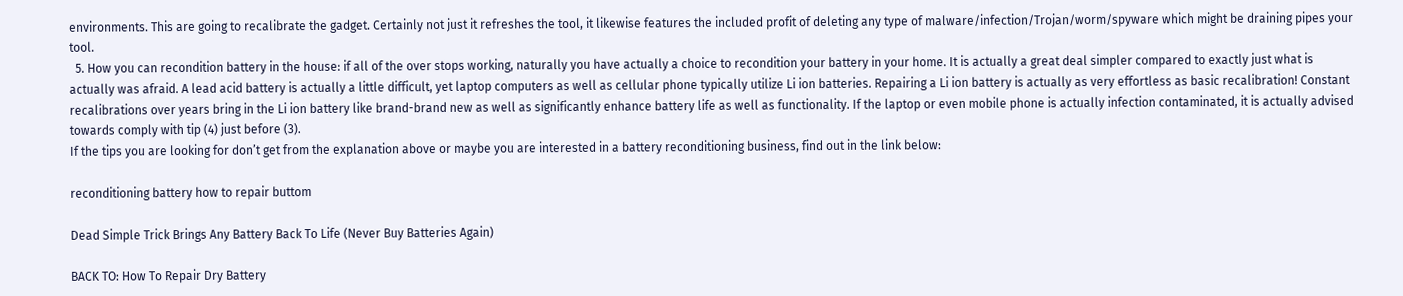environments. This are going to recalibrate the gadget. Certainly not just it refreshes the tool, it likewise features the included profit of deleting any type of malware/infection/Trojan/worm/spyware which might be draining pipes your tool.
  5. How you can recondition battery in the house: if all of the over stops working, naturally you have actually a choice to recondition your battery in your home. It is actually a great deal simpler compared to exactly just what is actually was afraid. A lead acid battery is actually a little difficult, yet laptop computers as well as cellular phone typically utilize Li ion batteries. Repairing a Li ion battery is actually as very effortless as basic recalibration! Constant recalibrations over years bring in the Li ion battery like brand-brand new as well as significantly enhance battery life as well as functionality. If the laptop or even mobile phone is actually infection contaminated, it is actually advised towards comply with tip (4) just before (3).
If the tips you are looking for don’t get from the explanation above or maybe you are interested in a battery reconditioning business, find out in the link below:

reconditioning battery how to repair buttom

Dead Simple Trick Brings Any Battery Back To Life (Never Buy Batteries Again)

BACK TO: How To Repair Dry Battery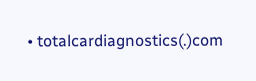• totalcardiagnostics(.)com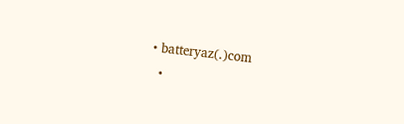• batteryaz(.)com
  •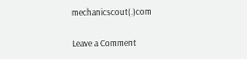mechanicscout(.)com

Leave a Comment